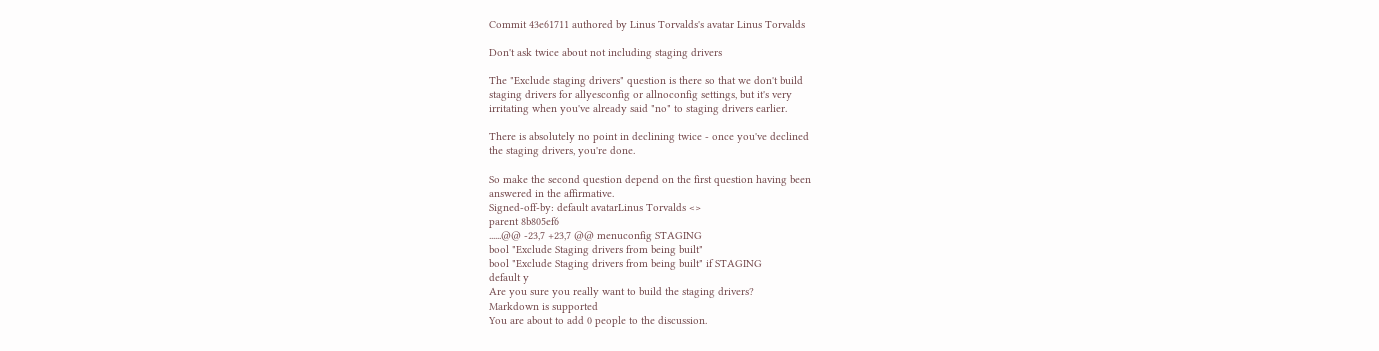Commit 43e61711 authored by Linus Torvalds's avatar Linus Torvalds

Don't ask twice about not including staging drivers

The "Exclude staging drivers" question is there so that we don't build
staging drivers for allyesconfig or allnoconfig settings, but it's very
irritating when you've already said "no" to staging drivers earlier.

There is absolutely no point in declining twice - once you've declined
the staging drivers, you're done.

So make the second question depend on the first question having been
answered in the affirmative.
Signed-off-by: default avatarLinus Torvalds <>
parent 8b805ef6
......@@ -23,7 +23,7 @@ menuconfig STAGING
bool "Exclude Staging drivers from being built"
bool "Exclude Staging drivers from being built" if STAGING
default y
Are you sure you really want to build the staging drivers?
Markdown is supported
You are about to add 0 people to the discussion.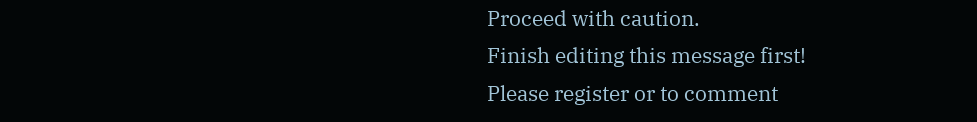Proceed with caution.
Finish editing this message first!
Please register or to comment